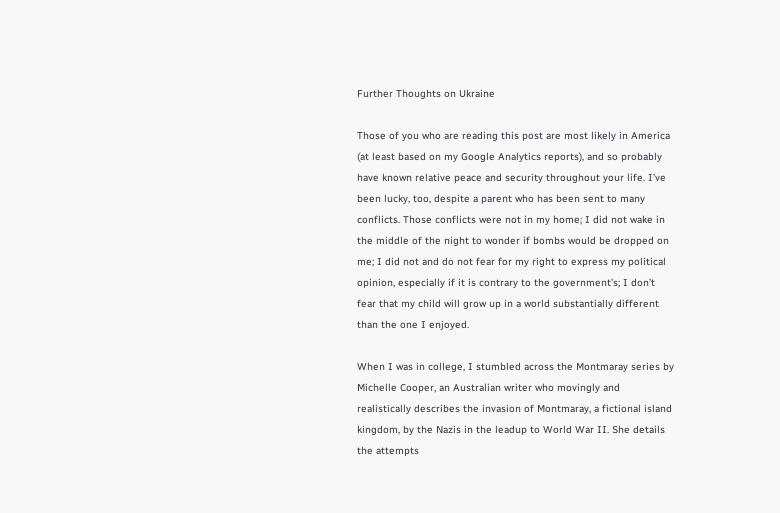Further Thoughts on Ukraine

Those of you who are reading this post are most likely in America (at least based on my Google Analytics reports), and so probably have known relative peace and security throughout your life. I’ve been lucky, too, despite a parent who has been sent to many conflicts. Those conflicts were not in my home; I did not wake in the middle of the night to wonder if bombs would be dropped on me; I did not and do not fear for my right to express my political opinion, especially if it is contrary to the government’s; I don’t fear that my child will grow up in a world substantially different than the one I enjoyed.

When I was in college, I stumbled across the Montmaray series by Michelle Cooper, an Australian writer who movingly and realistically describes the invasion of Montmaray, a fictional island kingdom, by the Nazis in the leadup to World War II. She details the attempts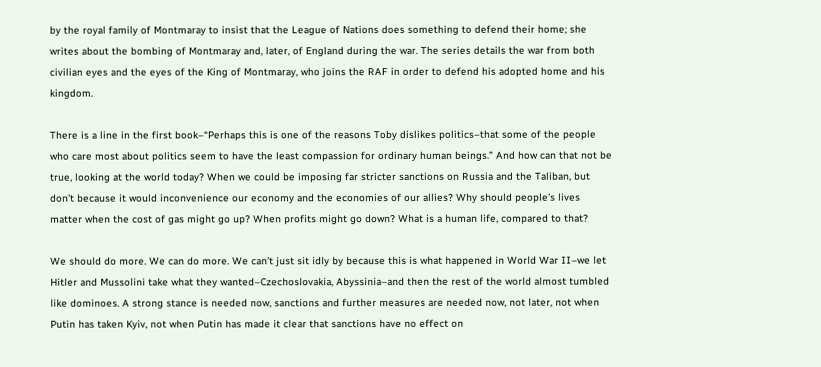by the royal family of Montmaray to insist that the League of Nations does something to defend their home; she writes about the bombing of Montmaray and, later, of England during the war. The series details the war from both civilian eyes and the eyes of the King of Montmaray, who joins the RAF in order to defend his adopted home and his kingdom.

There is a line in the first book–“Perhaps this is one of the reasons Toby dislikes politics–that some of the people who care most about politics seem to have the least compassion for ordinary human beings.” And how can that not be true, looking at the world today? When we could be imposing far stricter sanctions on Russia and the Taliban, but don’t because it would inconvenience our economy and the economies of our allies? Why should people’s lives matter when the cost of gas might go up? When profits might go down? What is a human life, compared to that?

We should do more. We can do more. We can’t just sit idly by because this is what happened in World War II–we let Hitler and Mussolini take what they wanted–Czechoslovakia, Abyssinia–and then the rest of the world almost tumbled like dominoes. A strong stance is needed now, sanctions and further measures are needed now, not later, not when Putin has taken Kyiv, not when Putin has made it clear that sanctions have no effect on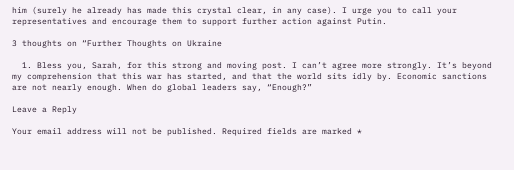him (surely he already has made this crystal clear, in any case). I urge you to call your representatives and encourage them to support further action against Putin.

3 thoughts on “Further Thoughts on Ukraine

  1. Bless you, Sarah, for this strong and moving post. I can’t agree more strongly. It’s beyond my comprehension that this war has started, and that the world sits idly by. Economic sanctions are not nearly enough. When do global leaders say, “Enough?”

Leave a Reply

Your email address will not be published. Required fields are marked *